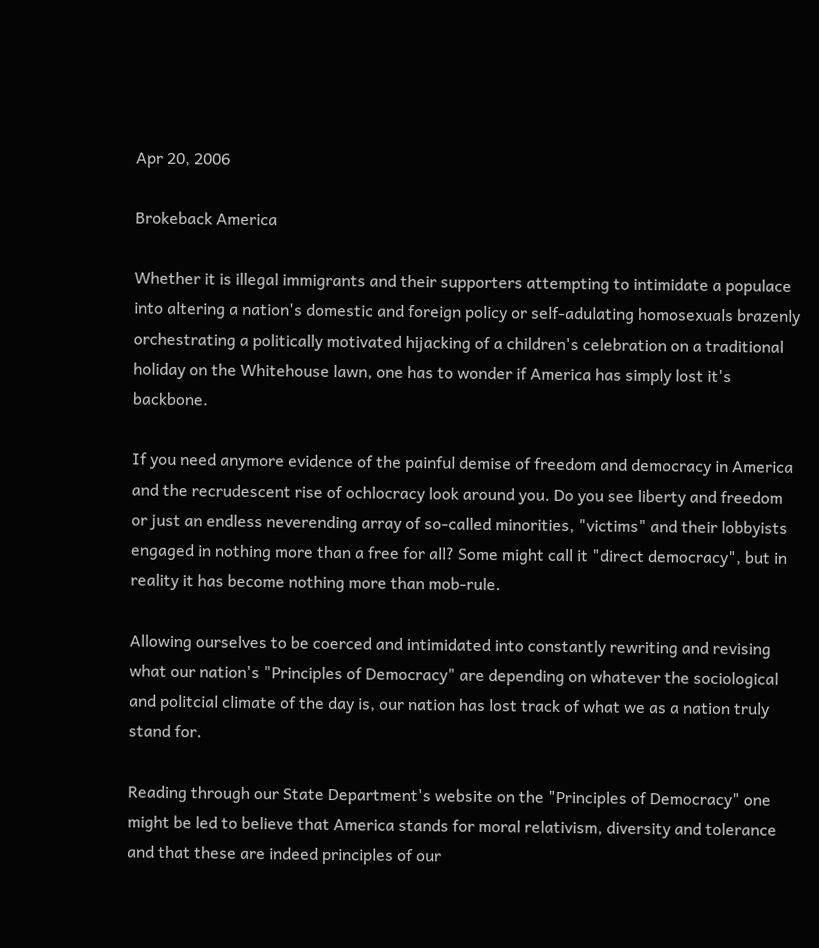Apr 20, 2006

Brokeback America

Whether it is illegal immigrants and their supporters attempting to intimidate a populace into altering a nation's domestic and foreign policy or self-adulating homosexuals brazenly orchestrating a politically motivated hijacking of a children's celebration on a traditional holiday on the Whitehouse lawn, one has to wonder if America has simply lost it's backbone.

If you need anymore evidence of the painful demise of freedom and democracy in America and the recrudescent rise of ochlocracy look around you. Do you see liberty and freedom or just an endless neverending array of so-called minorities, "victims" and their lobbyists engaged in nothing more than a free for all? Some might call it "direct democracy", but in reality it has become nothing more than mob-rule.

Allowing ourselves to be coerced and intimidated into constantly rewriting and revising what our nation's "Principles of Democracy" are depending on whatever the sociological and politcial climate of the day is, our nation has lost track of what we as a nation truly stand for.

Reading through our State Department's website on the "Principles of Democracy" one might be led to believe that America stands for moral relativism, diversity and tolerance and that these are indeed principles of our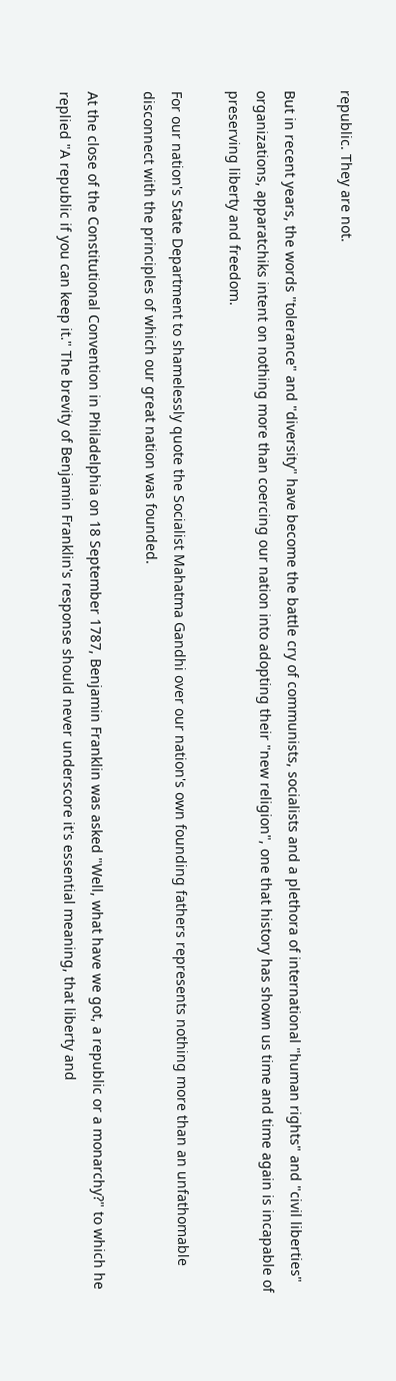republic. They are not.

But in recent years, the words "tolerance" and "diversity" have become the battle cry of communists, socialists and a plethora of international "human rights" and "civil liberties" organizations, apparatchiks intent on nothing more than coercing our nation into adopting their "new religion", one that history has shown us time and time again is incapable of preserving liberty and freedom.

For our nation's State Department to shamelessly quote the Socialist Mahatma Gandhi over our nation's own founding fathers represents nothing more than an unfathomable disconnect with the principles of which our great nation was founded.

At the close of the Constitutional Convention in Philadelphia on 18 September 1787, Benjamin Franklin was asked "Well, what have we got, a republic or a monarchy?" to which he replied "A republic if you can keep it." The brevity of Benjamin Franklin's response should never underscore it's essential meaning, that liberty and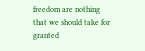freedom are nothing that we should take for granted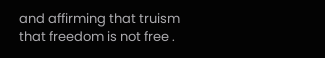and affirming that truism that freedom is not free .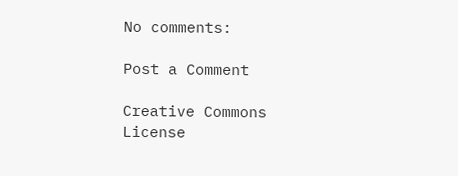No comments:

Post a Comment

Creative Commons License